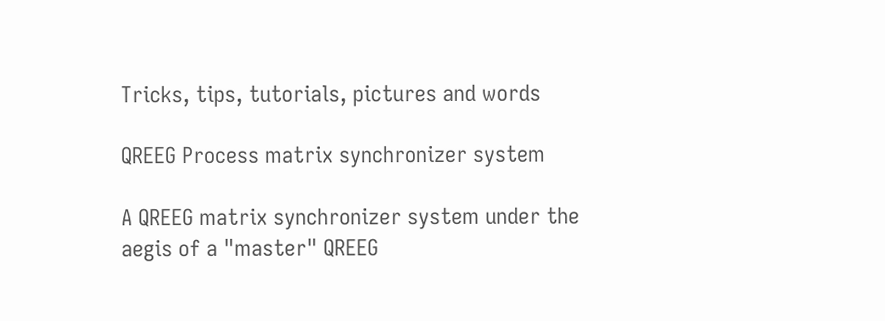Tricks, tips, tutorials, pictures and words

QREEG Process matrix synchronizer system

A QREEG matrix synchronizer system under the aegis of a "master" QREEG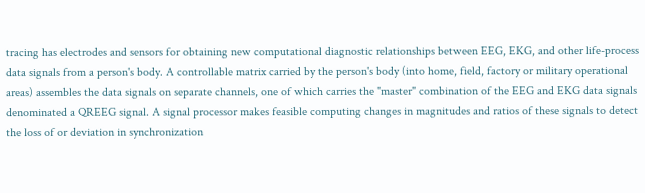tracing has electrodes and sensors for obtaining new computational diagnostic relationships between EEG, EKG, and other life-process data signals from a person's body. A controllable matrix carried by the person's body (into home, field, factory or military operational areas) assembles the data signals on separate channels, one of which carries the "master" combination of the EEG and EKG data signals denominated a QREEG signal. A signal processor makes feasible computing changes in magnitudes and ratios of these signals to detect the loss of or deviation in synchronization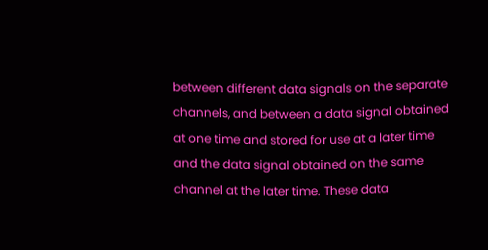between different data signals on the separate channels, and between a data signal obtained at one time and stored for use at a later time and the data signal obtained on the same channel at the later time. These data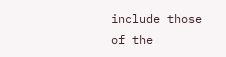include those of the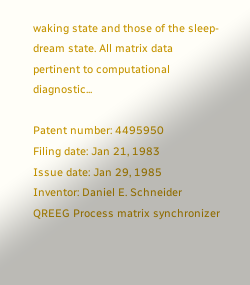waking state and those of the sleep-dream state. All matrix data pertinent to computational diagnostic...

Patent number: 4495950
Filing date: Jan 21, 1983
Issue date: Jan 29, 1985
Inventor: Daniel E. Schneider
QREEG Process matrix synchronizer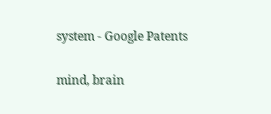system - Google Patents

mind, brain